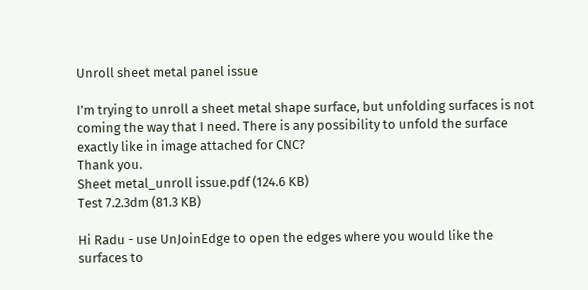Unroll sheet metal panel issue

I’m trying to unroll a sheet metal shape surface, but unfolding surfaces is not coming the way that I need. There is any possibility to unfold the surface exactly like in image attached for CNC?
Thank you.
Sheet metal_unroll issue.pdf (124.6 KB)
Test 7.2.3dm (81.3 KB)

Hi Radu - use UnJoinEdge to open the edges where you would like the surfaces to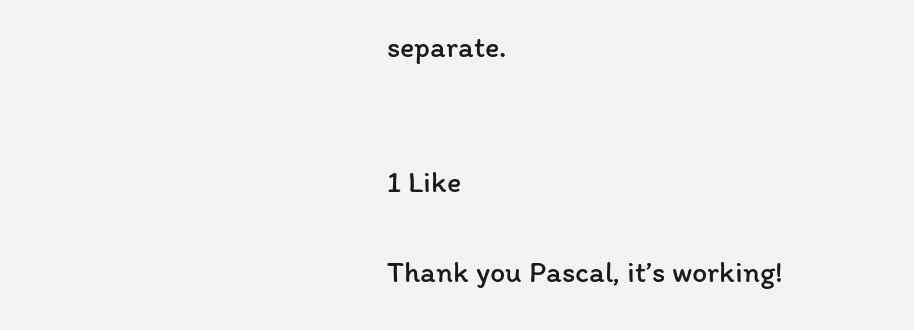separate.


1 Like

Thank you Pascal, it’s working!